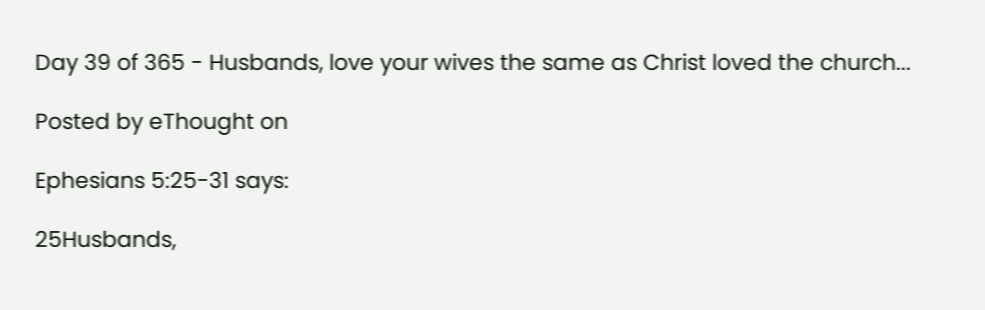Day 39 of 365 - Husbands, love your wives the same as Christ loved the church...

Posted by eThought on

Ephesians 5:25-31 says:

25Husbands,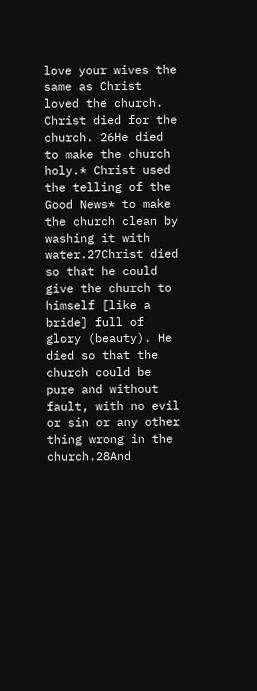love your wives the same as Christ loved the church. Christ died for the church. 26He died to make the church holy.* Christ used the telling of the Good News* to make the church clean by washing it with water.27Christ died so that he could give the church to himself [like a bride] full of glory (beauty). He died so that the church could be pure and without fault, with no evil or sin or any other thing wrong in the church.28And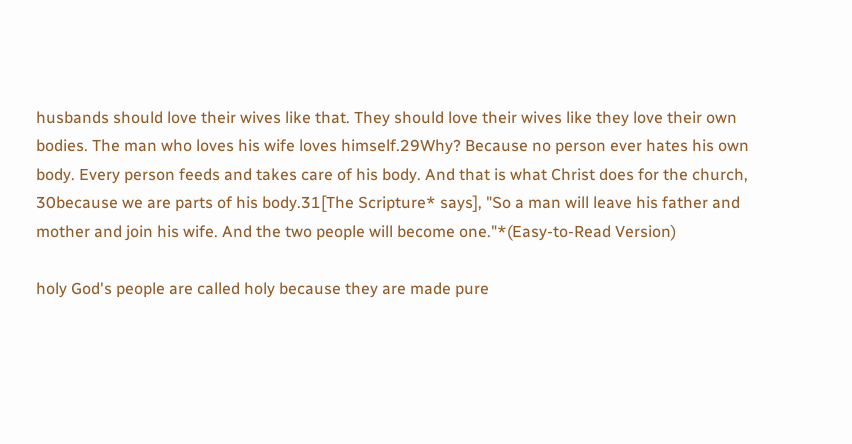husbands should love their wives like that. They should love their wives like they love their own bodies. The man who loves his wife loves himself.29Why? Because no person ever hates his own body. Every person feeds and takes care of his body. And that is what Christ does for the church, 30because we are parts of his body.31[The Scripture* says], "So a man will leave his father and mother and join his wife. And the two people will become one."*(Easy-to-Read Version)

holy God's people are called holy because they are made pure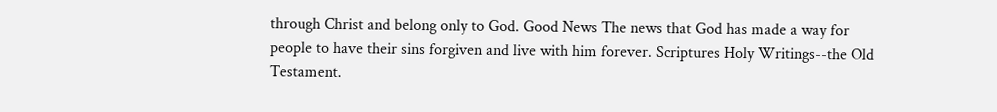through Christ and belong only to God. Good News The news that God has made a way for people to have their sins forgiven and live with him forever. Scriptures Holy Writings--the Old Testament.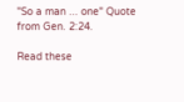"So a man ... one" Quote from Gen. 2:24.

Read these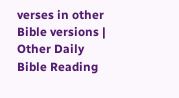verses in other Bible versions | Other Daily Bible Reading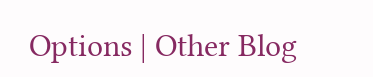Options | Other Blog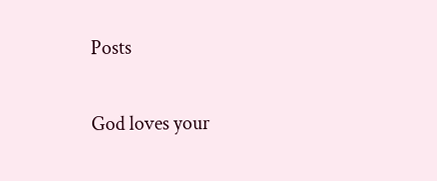Posts

God loves your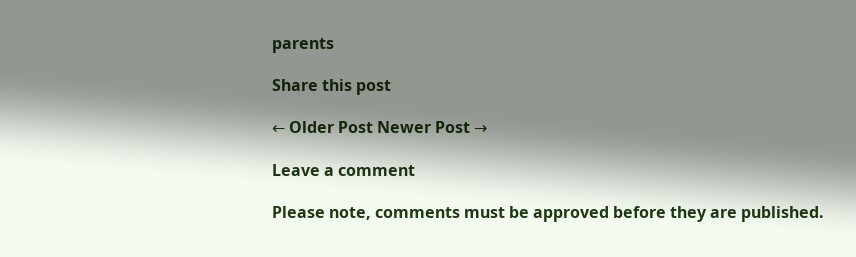parents

Share this post

← Older Post Newer Post →

Leave a comment

Please note, comments must be approved before they are published.